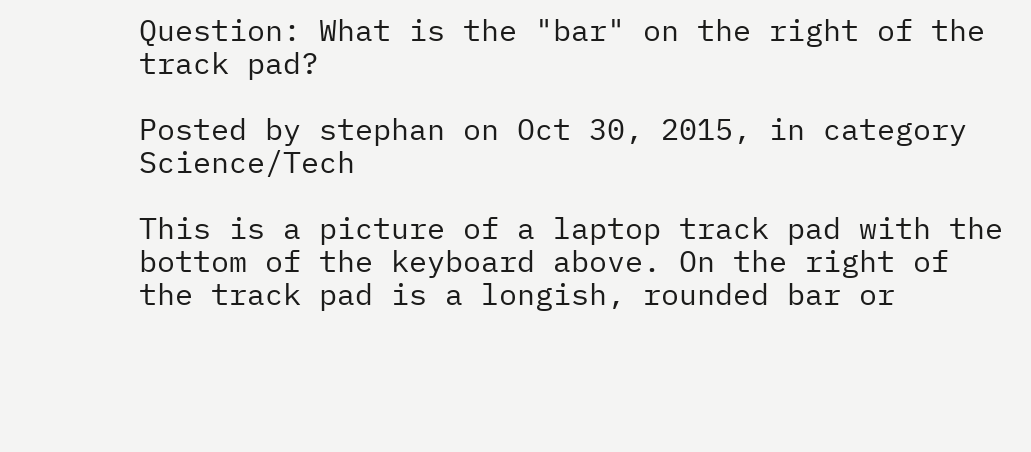Question: What is the "bar" on the right of the track pad?

Posted by stephan on Oct 30, 2015, in category Science/Tech

This is a picture of a laptop track pad with the bottom of the keyboard above. On the right of the track pad is a longish, rounded bar or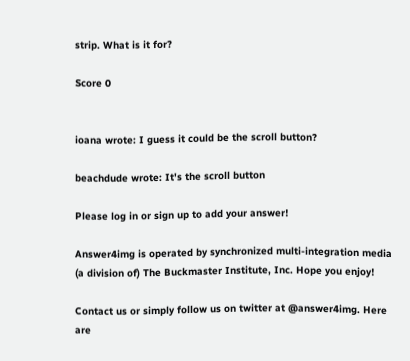strip. What is it for?

Score 0


ioana wrote: I guess it could be the scroll button?

beachdude wrote: It's the scroll button

Please log in or sign up to add your answer!

Answer4img is operated by synchronized multi-integration media (a division of) The Buckmaster Institute, Inc. Hope you enjoy!

Contact us or simply follow us on twitter at @answer4img. Here are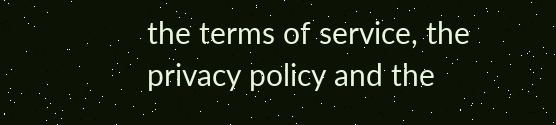the terms of service, the privacy policy and the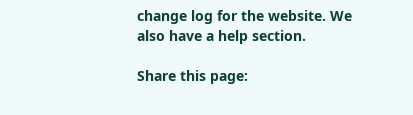change log for the website. We also have a help section.

Share this page: